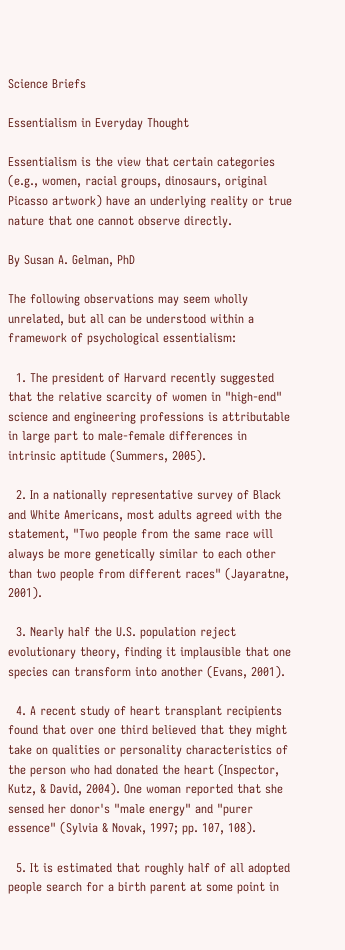Science Briefs

Essentialism in Everyday Thought

Essentialism is the view that certain categories (e.g., women, racial groups, dinosaurs, original Picasso artwork) have an underlying reality or true nature that one cannot observe directly.

By Susan A. Gelman, PhD

The following observations may seem wholly unrelated, but all can be understood within a framework of psychological essentialism:

  1. The president of Harvard recently suggested that the relative scarcity of women in "high-end" science and engineering professions is attributable in large part to male-female differences in intrinsic aptitude (Summers, 2005).

  2. In a nationally representative survey of Black and White Americans, most adults agreed with the statement, "Two people from the same race will always be more genetically similar to each other than two people from different races" (Jayaratne, 2001).

  3. Nearly half the U.S. population reject evolutionary theory, finding it implausible that one species can transform into another (Evans, 2001).

  4. A recent study of heart transplant recipients found that over one third believed that they might take on qualities or personality characteristics of the person who had donated the heart (Inspector, Kutz, & David, 2004). One woman reported that she sensed her donor's "male energy" and "purer essence" (Sylvia & Novak, 1997; pp. 107, 108).

  5. It is estimated that roughly half of all adopted people search for a birth parent at some point in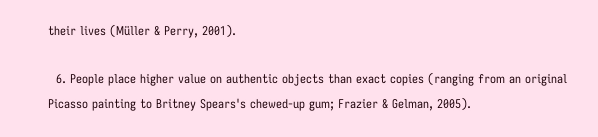their lives (Müller & Perry, 2001).

  6. People place higher value on authentic objects than exact copies (ranging from an original Picasso painting to Britney Spears's chewed-up gum; Frazier & Gelman, 2005).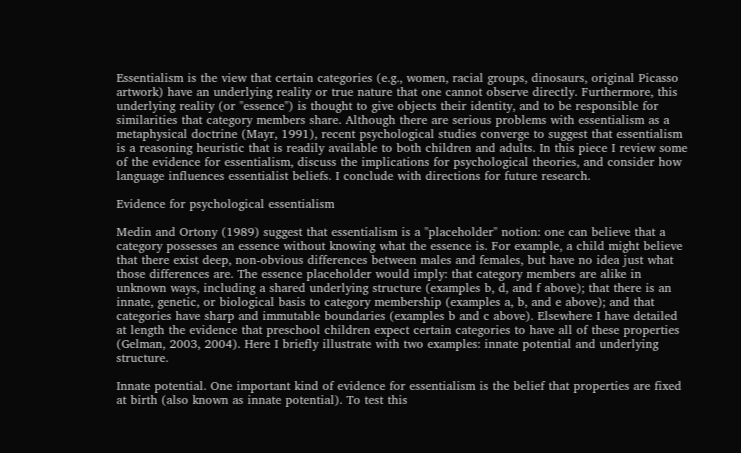Essentialism is the view that certain categories (e.g., women, racial groups, dinosaurs, original Picasso artwork) have an underlying reality or true nature that one cannot observe directly. Furthermore, this underlying reality (or "essence") is thought to give objects their identity, and to be responsible for similarities that category members share. Although there are serious problems with essentialism as a metaphysical doctrine (Mayr, 1991), recent psychological studies converge to suggest that essentialism is a reasoning heuristic that is readily available to both children and adults. In this piece I review some of the evidence for essentialism, discuss the implications for psychological theories, and consider how language influences essentialist beliefs. I conclude with directions for future research.

Evidence for psychological essentialism

Medin and Ortony (1989) suggest that essentialism is a "placeholder" notion: one can believe that a category possesses an essence without knowing what the essence is. For example, a child might believe that there exist deep, non-obvious differences between males and females, but have no idea just what those differences are. The essence placeholder would imply: that category members are alike in unknown ways, including a shared underlying structure (examples b, d, and f above); that there is an innate, genetic, or biological basis to category membership (examples a, b, and e above); and that categories have sharp and immutable boundaries (examples b and c above). Elsewhere I have detailed at length the evidence that preschool children expect certain categories to have all of these properties (Gelman, 2003, 2004). Here I briefly illustrate with two examples: innate potential and underlying structure.

Innate potential. One important kind of evidence for essentialism is the belief that properties are fixed at birth (also known as innate potential). To test this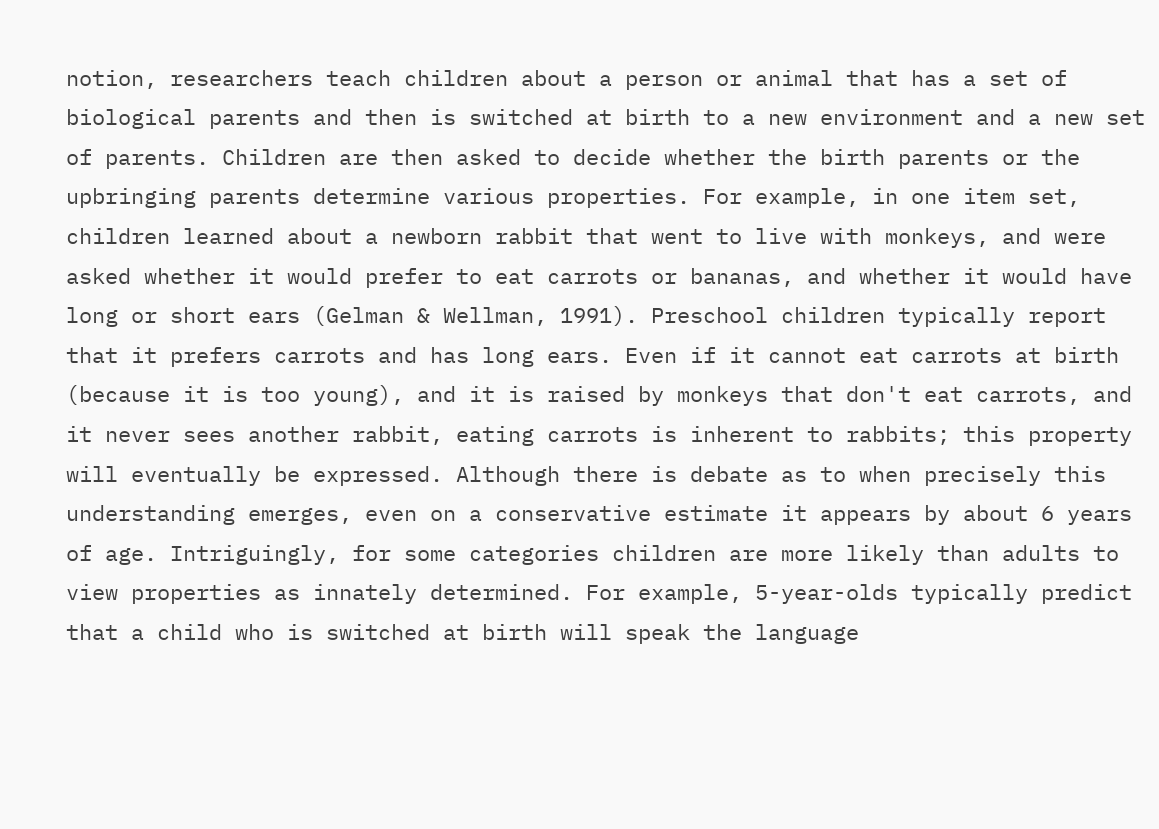notion, researchers teach children about a person or animal that has a set of biological parents and then is switched at birth to a new environment and a new set of parents. Children are then asked to decide whether the birth parents or the upbringing parents determine various properties. For example, in one item set, children learned about a newborn rabbit that went to live with monkeys, and were asked whether it would prefer to eat carrots or bananas, and whether it would have long or short ears (Gelman & Wellman, 1991). Preschool children typically report that it prefers carrots and has long ears. Even if it cannot eat carrots at birth (because it is too young), and it is raised by monkeys that don't eat carrots, and it never sees another rabbit, eating carrots is inherent to rabbits; this property will eventually be expressed. Although there is debate as to when precisely this understanding emerges, even on a conservative estimate it appears by about 6 years of age. Intriguingly, for some categories children are more likely than adults to view properties as innately determined. For example, 5-year-olds typically predict that a child who is switched at birth will speak the language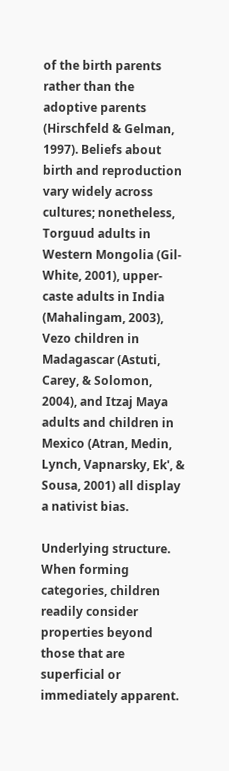of the birth parents rather than the adoptive parents (Hirschfeld & Gelman, 1997). Beliefs about birth and reproduction vary widely across cultures; nonetheless, Torguud adults in Western Mongolia (Gil-White, 2001), upper-caste adults in India (Mahalingam, 2003), Vezo children in Madagascar (Astuti, Carey, & Solomon, 2004), and Itzaj Maya adults and children in Mexico (Atran, Medin, Lynch, Vapnarsky, Ek', & Sousa, 2001) all display a nativist bias.

Underlying structure. When forming categories, children readily consider properties beyond those that are superficial or immediately apparent.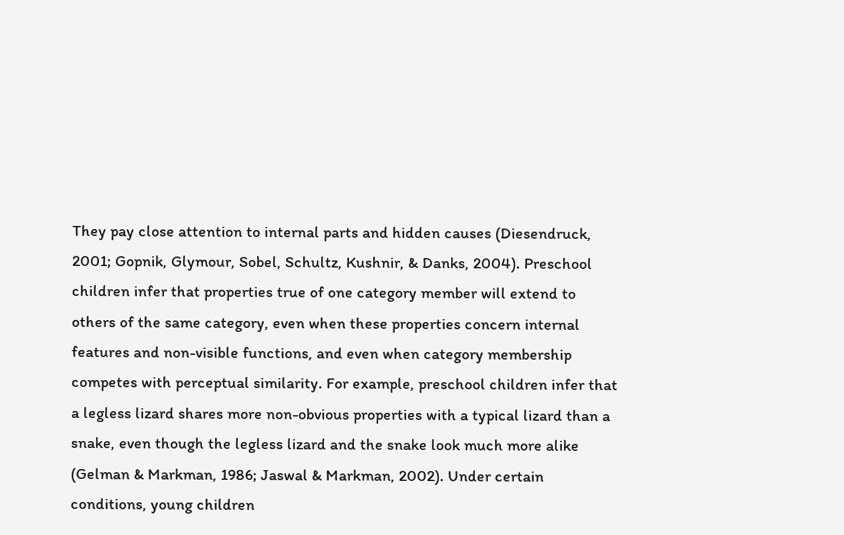They pay close attention to internal parts and hidden causes (Diesendruck, 2001; Gopnik, Glymour, Sobel, Schultz, Kushnir, & Danks, 2004). Preschool children infer that properties true of one category member will extend to others of the same category, even when these properties concern internal features and non-visible functions, and even when category membership competes with perceptual similarity. For example, preschool children infer that a legless lizard shares more non-obvious properties with a typical lizard than a snake, even though the legless lizard and the snake look much more alike (Gelman & Markman, 1986; Jaswal & Markman, 2002). Under certain conditions, young children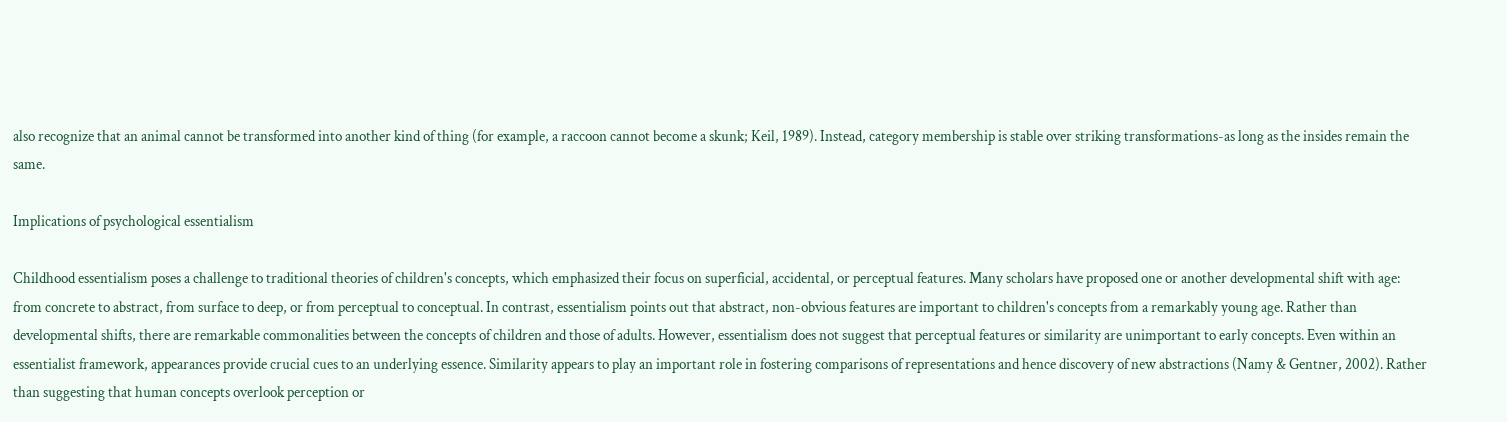also recognize that an animal cannot be transformed into another kind of thing (for example, a raccoon cannot become a skunk; Keil, 1989). Instead, category membership is stable over striking transformations-as long as the insides remain the same.

Implications of psychological essentialism

Childhood essentialism poses a challenge to traditional theories of children's concepts, which emphasized their focus on superficial, accidental, or perceptual features. Many scholars have proposed one or another developmental shift with age: from concrete to abstract, from surface to deep, or from perceptual to conceptual. In contrast, essentialism points out that abstract, non-obvious features are important to children's concepts from a remarkably young age. Rather than developmental shifts, there are remarkable commonalities between the concepts of children and those of adults. However, essentialism does not suggest that perceptual features or similarity are unimportant to early concepts. Even within an essentialist framework, appearances provide crucial cues to an underlying essence. Similarity appears to play an important role in fostering comparisons of representations and hence discovery of new abstractions (Namy & Gentner, 2002). Rather than suggesting that human concepts overlook perception or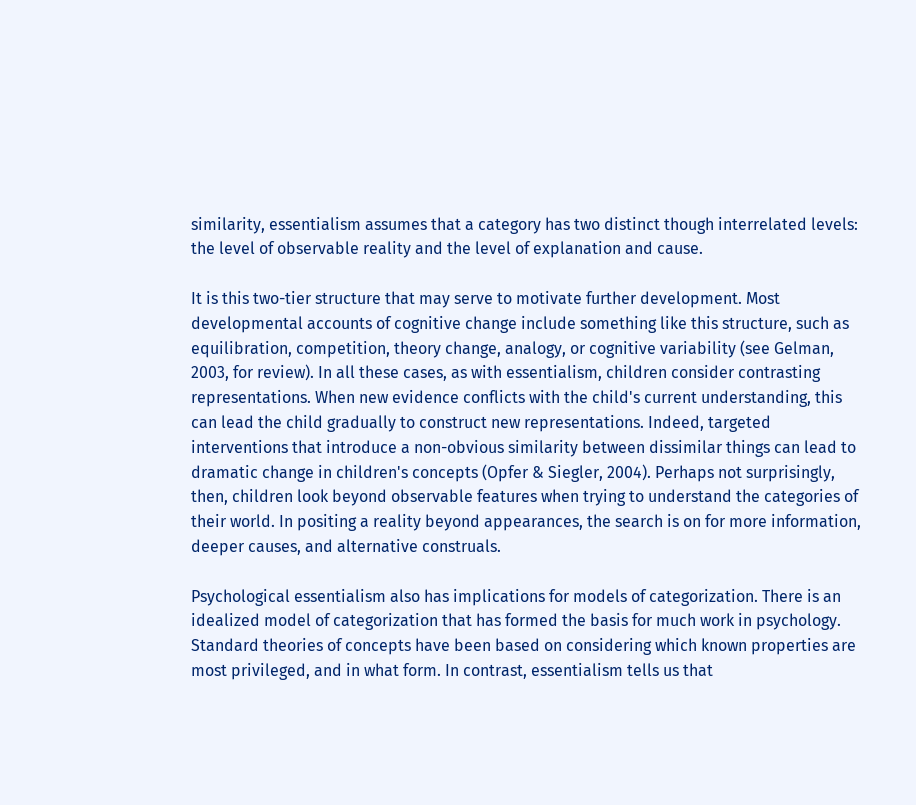similarity, essentialism assumes that a category has two distinct though interrelated levels: the level of observable reality and the level of explanation and cause.

It is this two-tier structure that may serve to motivate further development. Most developmental accounts of cognitive change include something like this structure, such as equilibration, competition, theory change, analogy, or cognitive variability (see Gelman, 2003, for review). In all these cases, as with essentialism, children consider contrasting representations. When new evidence conflicts with the child's current understanding, this can lead the child gradually to construct new representations. Indeed, targeted interventions that introduce a non-obvious similarity between dissimilar things can lead to dramatic change in children's concepts (Opfer & Siegler, 2004). Perhaps not surprisingly, then, children look beyond observable features when trying to understand the categories of their world. In positing a reality beyond appearances, the search is on for more information, deeper causes, and alternative construals.

Psychological essentialism also has implications for models of categorization. There is an idealized model of categorization that has formed the basis for much work in psychology. Standard theories of concepts have been based on considering which known properties are most privileged, and in what form. In contrast, essentialism tells us that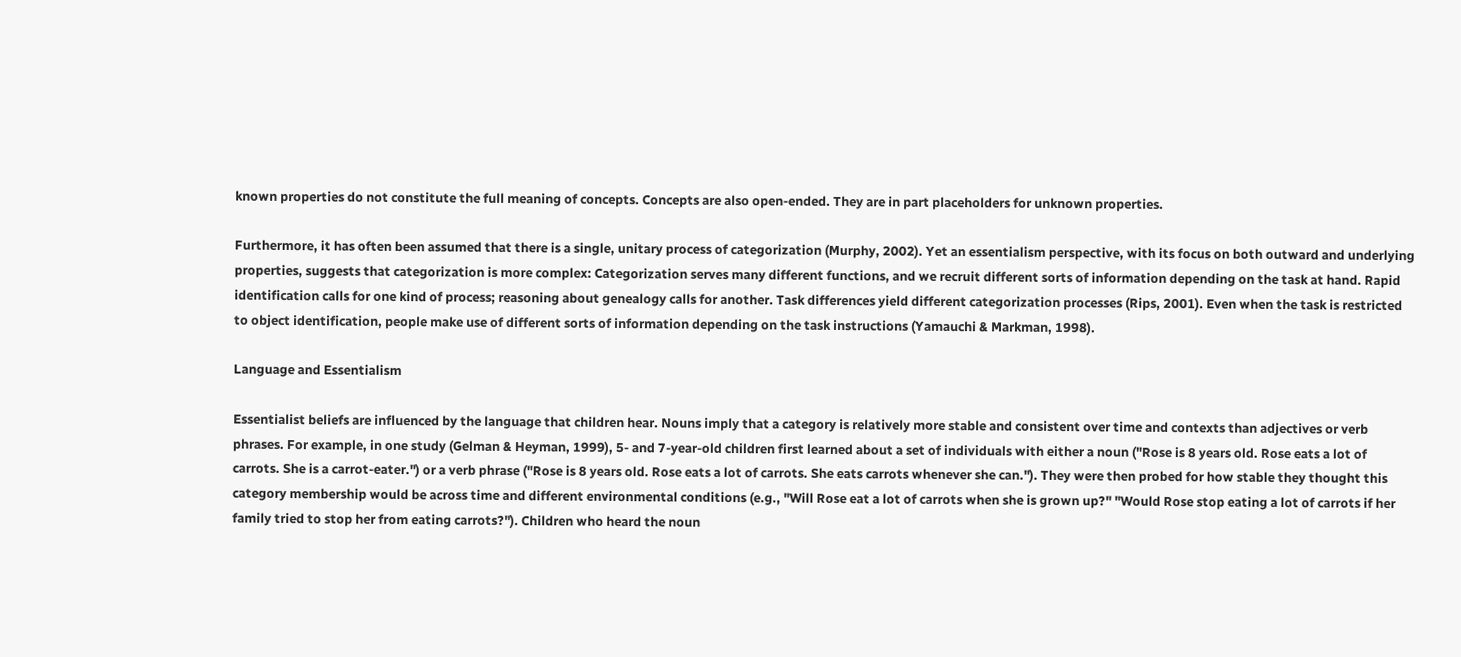known properties do not constitute the full meaning of concepts. Concepts are also open-ended. They are in part placeholders for unknown properties.

Furthermore, it has often been assumed that there is a single, unitary process of categorization (Murphy, 2002). Yet an essentialism perspective, with its focus on both outward and underlying properties, suggests that categorization is more complex: Categorization serves many different functions, and we recruit different sorts of information depending on the task at hand. Rapid identification calls for one kind of process; reasoning about genealogy calls for another. Task differences yield different categorization processes (Rips, 2001). Even when the task is restricted to object identification, people make use of different sorts of information depending on the task instructions (Yamauchi & Markman, 1998).

Language and Essentialism

Essentialist beliefs are influenced by the language that children hear. Nouns imply that a category is relatively more stable and consistent over time and contexts than adjectives or verb phrases. For example, in one study (Gelman & Heyman, 1999), 5- and 7-year-old children first learned about a set of individuals with either a noun ("Rose is 8 years old. Rose eats a lot of carrots. She is a carrot-eater.") or a verb phrase ("Rose is 8 years old. Rose eats a lot of carrots. She eats carrots whenever she can."). They were then probed for how stable they thought this category membership would be across time and different environmental conditions (e.g., "Will Rose eat a lot of carrots when she is grown up?" "Would Rose stop eating a lot of carrots if her family tried to stop her from eating carrots?"). Children who heard the noun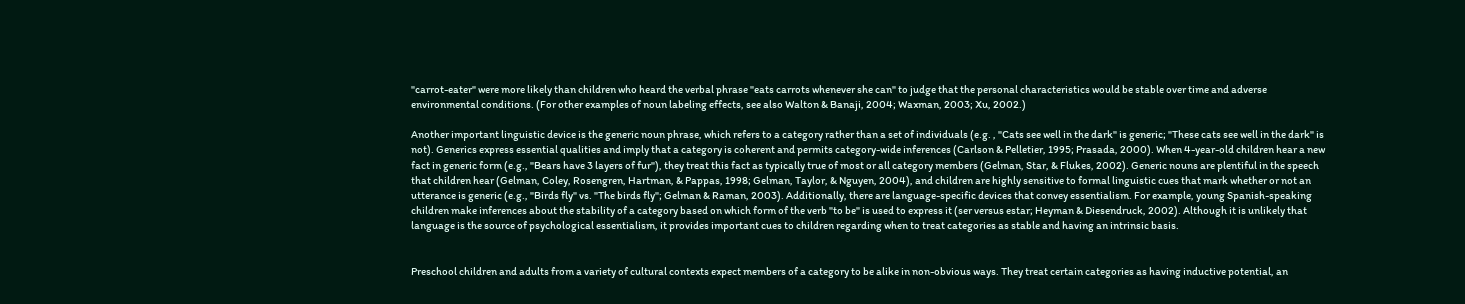"carrot-eater" were more likely than children who heard the verbal phrase "eats carrots whenever she can" to judge that the personal characteristics would be stable over time and adverse environmental conditions. (For other examples of noun labeling effects, see also Walton & Banaji, 2004; Waxman, 2003; Xu, 2002.)

Another important linguistic device is the generic noun phrase, which refers to a category rather than a set of individuals (e.g. , "Cats see well in the dark" is generic; "These cats see well in the dark" is not). Generics express essential qualities and imply that a category is coherent and permits category-wide inferences (Carlson & Pelletier, 1995; Prasada, 2000). When 4-year-old children hear a new fact in generic form (e.g., "Bears have 3 layers of fur"), they treat this fact as typically true of most or all category members (Gelman, Star, & Flukes, 2002). Generic nouns are plentiful in the speech that children hear (Gelman, Coley, Rosengren, Hartman, & Pappas, 1998; Gelman, Taylor, & Nguyen, 2004), and children are highly sensitive to formal linguistic cues that mark whether or not an utterance is generic (e.g., "Birds fly" vs. "The birds fly"; Gelman & Raman, 2003). Additionally, there are language-specific devices that convey essentialism. For example, young Spanish-speaking children make inferences about the stability of a category based on which form of the verb "to be" is used to express it (ser versus estar; Heyman & Diesendruck, 2002). Although it is unlikely that language is the source of psychological essentialism, it provides important cues to children regarding when to treat categories as stable and having an intrinsic basis.


Preschool children and adults from a variety of cultural contexts expect members of a category to be alike in non-obvious ways. They treat certain categories as having inductive potential, an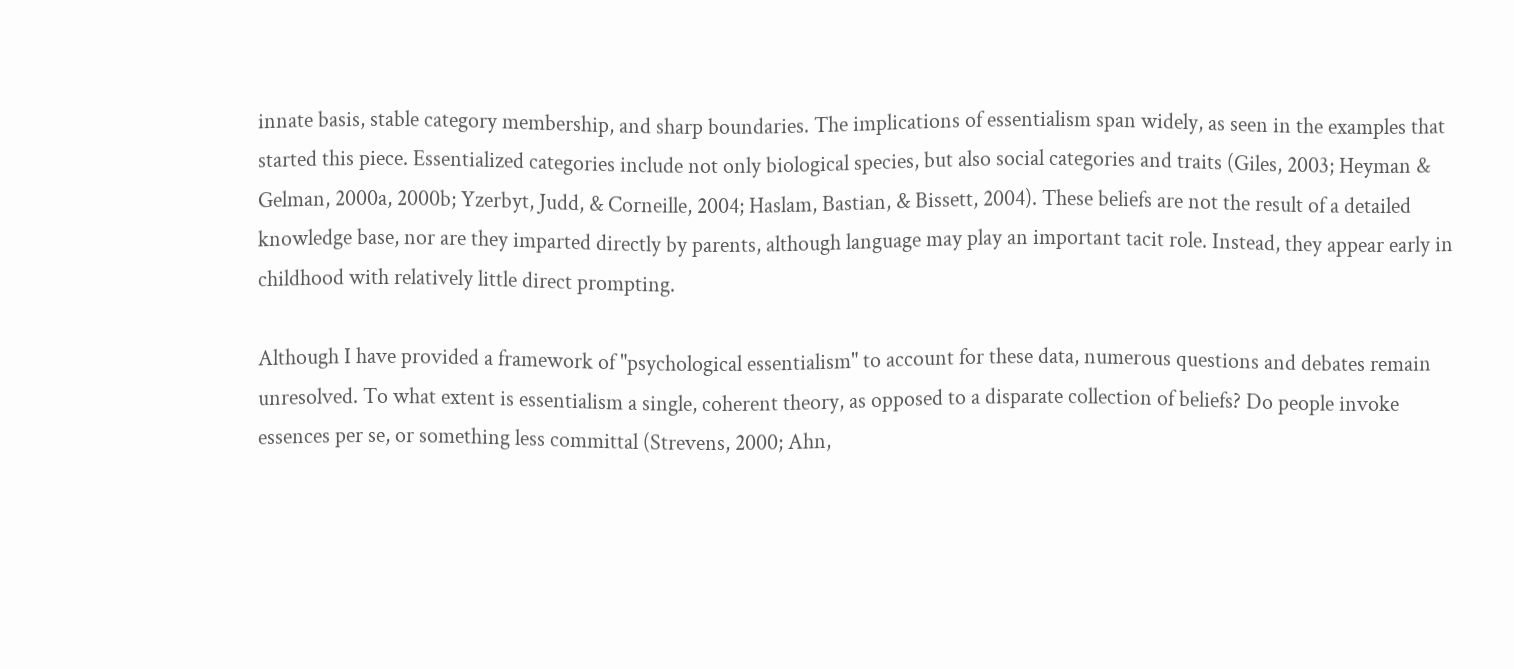innate basis, stable category membership, and sharp boundaries. The implications of essentialism span widely, as seen in the examples that started this piece. Essentialized categories include not only biological species, but also social categories and traits (Giles, 2003; Heyman & Gelman, 2000a, 2000b; Yzerbyt, Judd, & Corneille, 2004; Haslam, Bastian, & Bissett, 2004). These beliefs are not the result of a detailed knowledge base, nor are they imparted directly by parents, although language may play an important tacit role. Instead, they appear early in childhood with relatively little direct prompting.

Although I have provided a framework of "psychological essentialism" to account for these data, numerous questions and debates remain unresolved. To what extent is essentialism a single, coherent theory, as opposed to a disparate collection of beliefs? Do people invoke essences per se, or something less committal (Strevens, 2000; Ahn,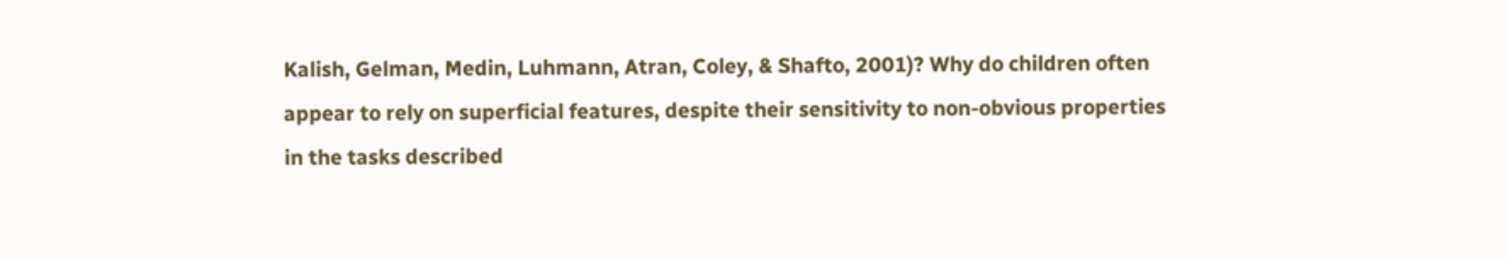Kalish, Gelman, Medin, Luhmann, Atran, Coley, & Shafto, 2001)? Why do children often appear to rely on superficial features, despite their sensitivity to non-obvious properties in the tasks described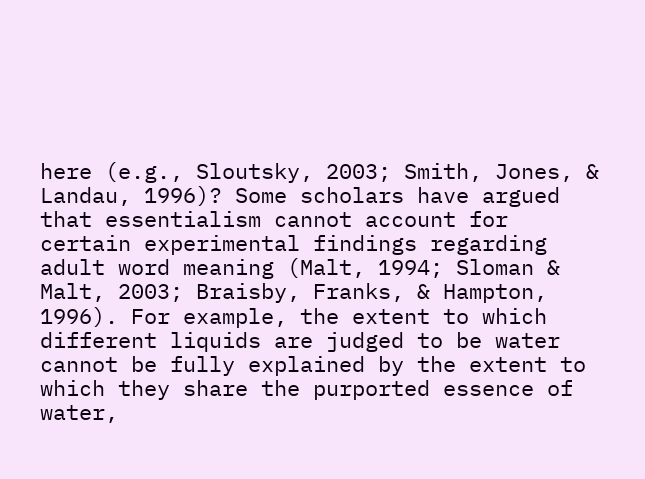here (e.g., Sloutsky, 2003; Smith, Jones, & Landau, 1996)? Some scholars have argued that essentialism cannot account for certain experimental findings regarding adult word meaning (Malt, 1994; Sloman & Malt, 2003; Braisby, Franks, & Hampton, 1996). For example, the extent to which different liquids are judged to be water cannot be fully explained by the extent to which they share the purported essence of water,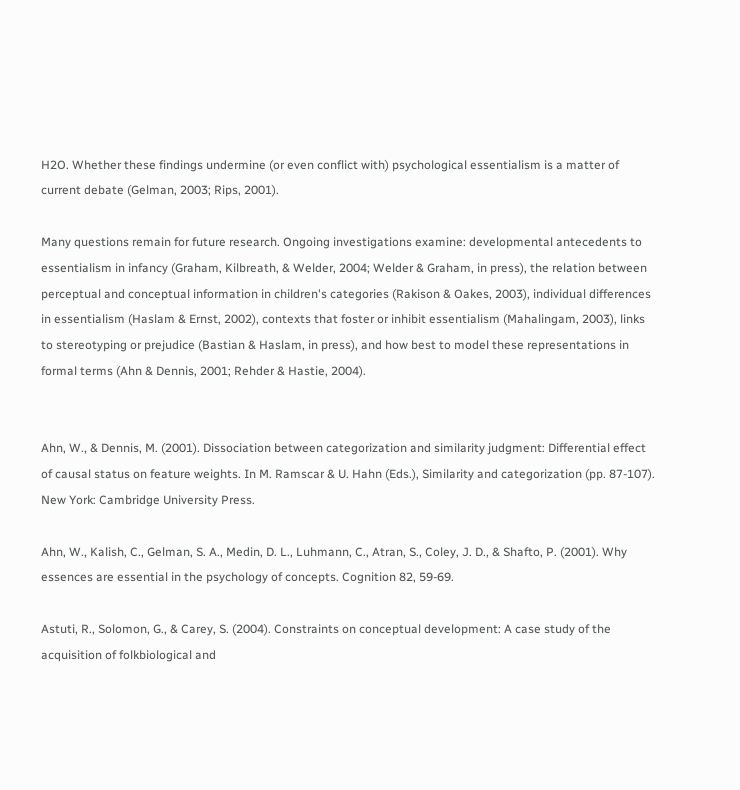H2O. Whether these findings undermine (or even conflict with) psychological essentialism is a matter of current debate (Gelman, 2003; Rips, 2001).

Many questions remain for future research. Ongoing investigations examine: developmental antecedents to essentialism in infancy (Graham, Kilbreath, & Welder, 2004; Welder & Graham, in press), the relation between perceptual and conceptual information in children's categories (Rakison & Oakes, 2003), individual differences in essentialism (Haslam & Ernst, 2002), contexts that foster or inhibit essentialism (Mahalingam, 2003), links to stereotyping or prejudice (Bastian & Haslam, in press), and how best to model these representations in formal terms (Ahn & Dennis, 2001; Rehder & Hastie, 2004).


Ahn, W., & Dennis, M. (2001). Dissociation between categorization and similarity judgment: Differential effect of causal status on feature weights. In M. Ramscar & U. Hahn (Eds.), Similarity and categorization (pp. 87-107). New York: Cambridge University Press.

Ahn, W., Kalish, C., Gelman, S. A., Medin, D. L., Luhmann, C., Atran, S., Coley, J. D., & Shafto, P. (2001). Why essences are essential in the psychology of concepts. Cognition 82, 59-69.

Astuti, R., Solomon, G., & Carey, S. (2004). Constraints on conceptual development: A case study of the acquisition of folkbiological and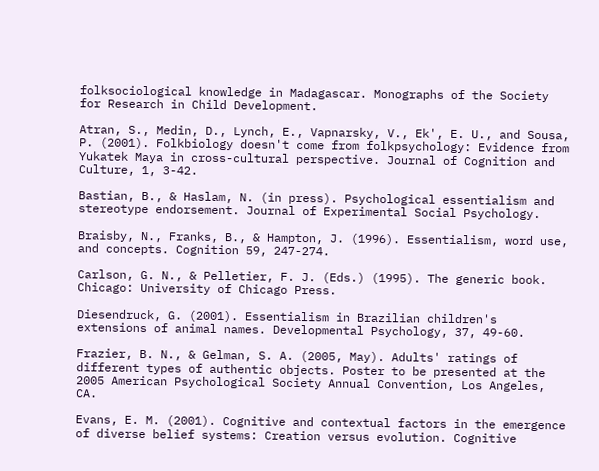folksociological knowledge in Madagascar. Monographs of the Society for Research in Child Development.

Atran, S., Medin, D., Lynch, E., Vapnarsky, V., Ek', E. U., and Sousa, P. (2001). Folkbiology doesn't come from folkpsychology: Evidence from Yukatek Maya in cross-cultural perspective. Journal of Cognition and Culture, 1, 3-42.

Bastian, B., & Haslam, N. (in press). Psychological essentialism and stereotype endorsement. Journal of Experimental Social Psychology.

Braisby, N., Franks, B., & Hampton, J. (1996). Essentialism, word use, and concepts. Cognition 59, 247-274.

Carlson, G. N., & Pelletier, F. J. (Eds.) (1995). The generic book. Chicago: University of Chicago Press.

Diesendruck, G. (2001). Essentialism in Brazilian children's extensions of animal names. Developmental Psychology, 37, 49-60.

Frazier, B. N., & Gelman, S. A. (2005, May). Adults' ratings of different types of authentic objects. Poster to be presented at the 2005 American Psychological Society Annual Convention, Los Angeles, CA.

Evans, E. M. (2001). Cognitive and contextual factors in the emergence of diverse belief systems: Creation versus evolution. Cognitive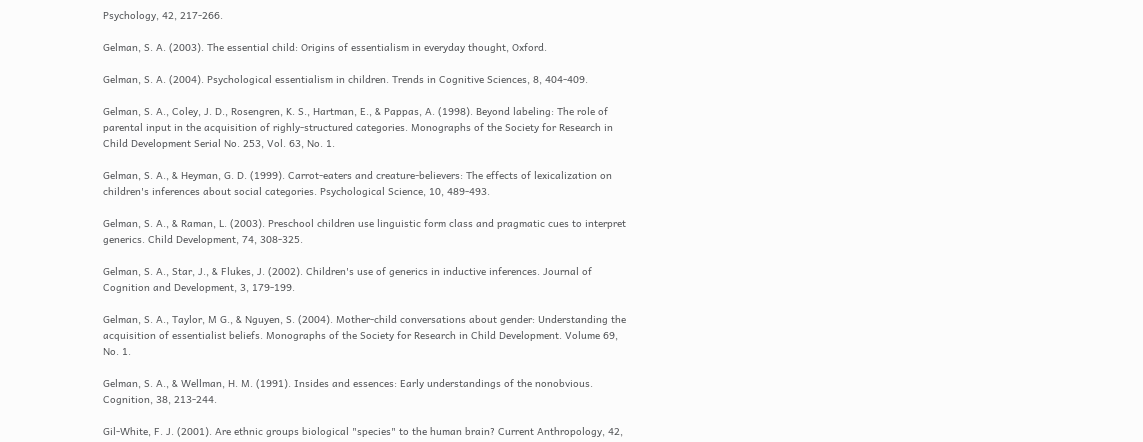Psychology, 42, 217-266.

Gelman, S. A. (2003). The essential child: Origins of essentialism in everyday thought, Oxford.

Gelman, S. A. (2004). Psychological essentialism in children. Trends in Cognitive Sciences, 8, 404-409.

Gelman, S. A., Coley, J. D., Rosengren, K. S., Hartman, E., & Pappas, A. (1998). Beyond labeling: The role of parental input in the acquisition of righly-structured categories. Monographs of the Society for Research in Child Development Serial No. 253, Vol. 63, No. 1.

Gelman, S. A., & Heyman, G. D. (1999). Carrot-eaters and creature-believers: The effects of lexicalization on children's inferences about social categories. Psychological Science, 10, 489-493.

Gelman, S. A., & Raman, L. (2003). Preschool children use linguistic form class and pragmatic cues to interpret generics. Child Development, 74, 308-325.

Gelman, S. A., Star, J., & Flukes, J. (2002). Children's use of generics in inductive inferences. Journal of Cognition and Development, 3, 179-199.

Gelman, S. A., Taylor, M G., & Nguyen, S. (2004). Mother-child conversations about gender: Understanding the acquisition of essentialist beliefs. Monographs of the Society for Research in Child Development. Volume 69, No. 1.

Gelman, S. A., & Wellman, H. M. (1991). Insides and essences: Early understandings of the nonobvious. Cognition, 38, 213-244.

Gil-White, F. J. (2001). Are ethnic groups biological "species" to the human brain? Current Anthropology, 42,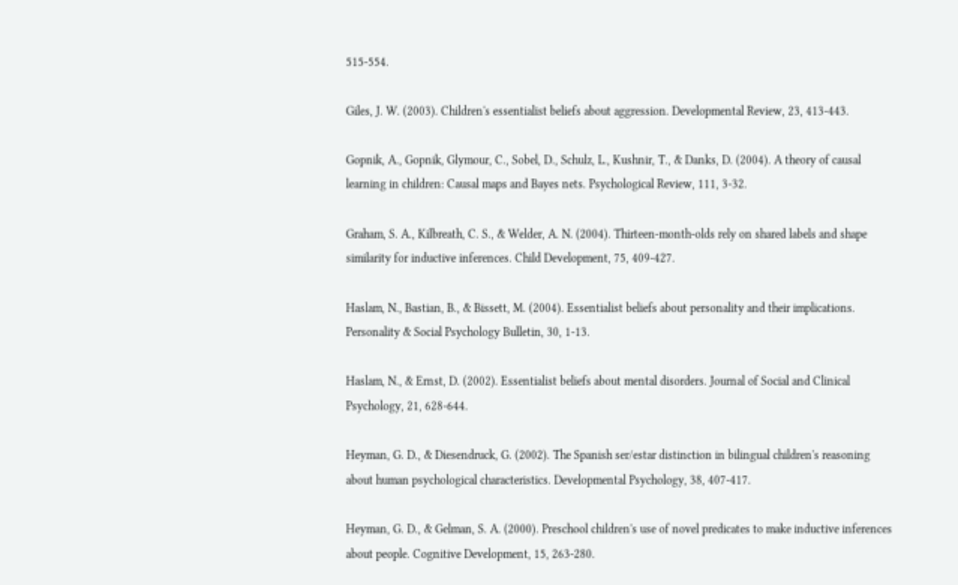515-554.

Giles, J. W. (2003). Children's essentialist beliefs about aggression. Developmental Review, 23, 413-443.

Gopnik, A., Gopnik, Glymour, C., Sobel, D., Schulz, L., Kushnir, T., & Danks, D. (2004). A theory of causal learning in children: Causal maps and Bayes nets. Psychological Review, 111, 3-32.

Graham, S. A., Kilbreath, C. S., & Welder, A. N. (2004). Thirteen-month-olds rely on shared labels and shape similarity for inductive inferences. Child Development, 75, 409-427.

Haslam, N., Bastian, B., & Bissett, M. (2004). Essentialist beliefs about personality and their implications. Personality & Social Psychology Bulletin, 30, 1-13.

Haslam, N., & Ernst, D. (2002). Essentialist beliefs about mental disorders. Journal of Social and Clinical Psychology, 21, 628-644.

Heyman, G. D., & Diesendruck, G. (2002). The Spanish ser/estar distinction in bilingual children's reasoning about human psychological characteristics. Developmental Psychology, 38, 407-417.

Heyman, G. D., & Gelman, S. A. (2000). Preschool children's use of novel predicates to make inductive inferences about people. Cognitive Development, 15, 263-280.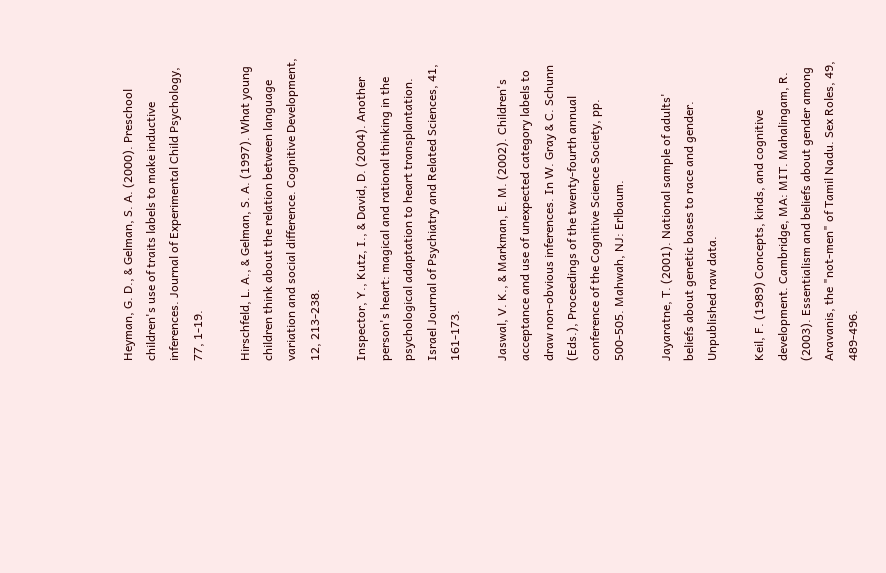Heyman, G. D., & Gelman, S. A. (2000). Preschool children's use of traits labels to make inductive inferences. Journal of Experimental Child Psychology, 77, 1-19.

Hirschfeld, L. A., & Gelman, S. A. (1997). What young children think about the relation between language variation and social difference. Cognitive Development, 12, 213-238.

Inspector, Y., Kutz, I., & David, D. (2004). Another person's heart: magical and rational thinking in the psychological adaptation to heart transplantation. Israel Journal of Psychiatry and Related Sciences, 41, 161-173.

Jaswal, V. K., & Markman, E. M. (2002). Children's acceptance and use of unexpected category labels to draw non-obvious inferences. In W. Gray & C. Schunn (Eds.), Proceedings of the twenty-fourth annual conference of the Cognitive Science Society, pp. 500-505. Mahwah, NJ: Erlbaum.

Jayaratne, T. (2001). National sample of adults' beliefs about genetic bases to race and gender. Unpublished raw data.

Keil, F. (1989) Concepts, kinds, and cognitive development. Cambridge, MA: MIT. Mahalingam, R. (2003). Essentialism and beliefs about gender among Aravanis, the "not-men" of Tamil Nadu. Sex Roles, 49, 489-496.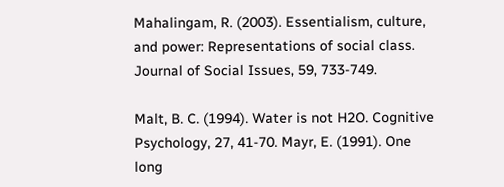Mahalingam, R. (2003). Essentialism, culture, and power: Representations of social class. Journal of Social Issues, 59, 733-749.

Malt, B. C. (1994). Water is not H2O. Cognitive Psychology, 27, 41-70. Mayr, E. (1991). One long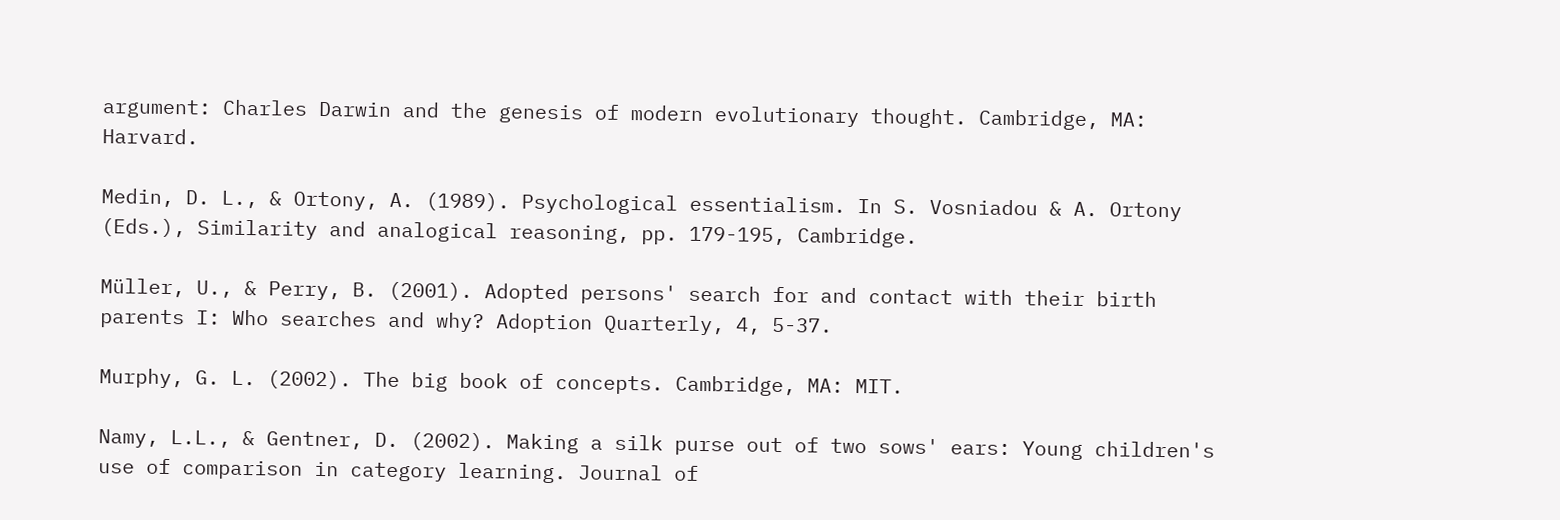argument: Charles Darwin and the genesis of modern evolutionary thought. Cambridge, MA: Harvard.

Medin, D. L., & Ortony, A. (1989). Psychological essentialism. In S. Vosniadou & A. Ortony (Eds.), Similarity and analogical reasoning, pp. 179-195, Cambridge.

Müller, U., & Perry, B. (2001). Adopted persons' search for and contact with their birth parents I: Who searches and why? Adoption Quarterly, 4, 5-37.

Murphy, G. L. (2002). The big book of concepts. Cambridge, MA: MIT.

Namy, L.L., & Gentner, D. (2002). Making a silk purse out of two sows' ears: Young children's use of comparison in category learning. Journal of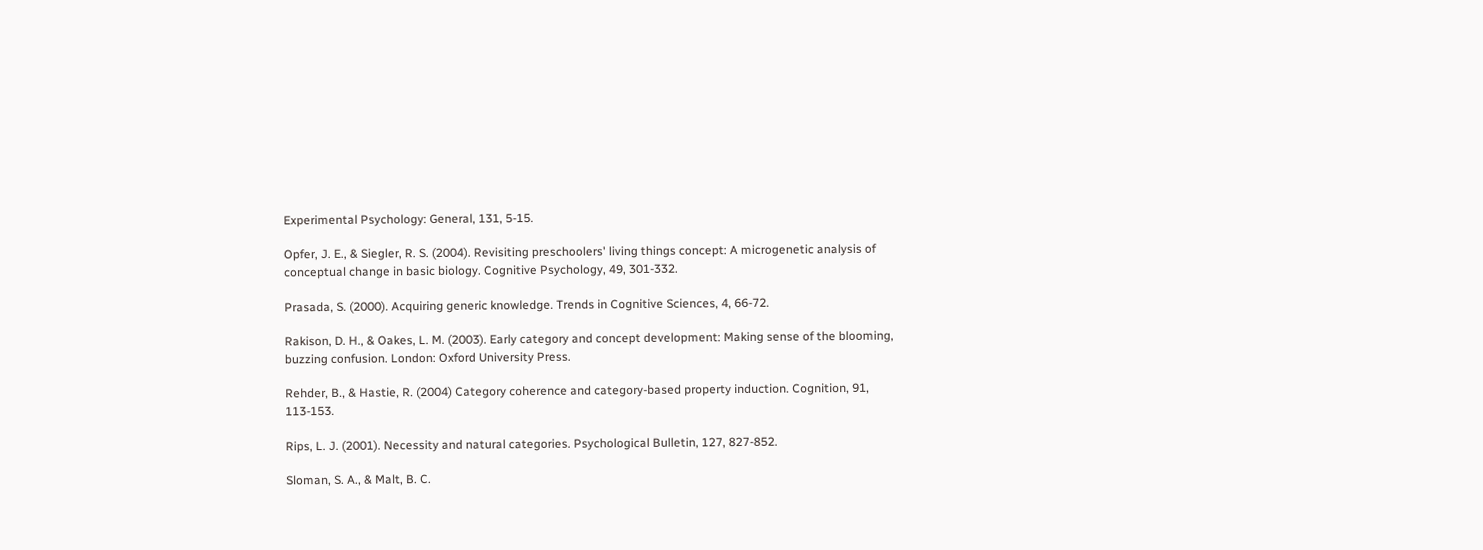Experimental Psychology: General, 131, 5-15.

Opfer, J. E., & Siegler, R. S. (2004). Revisiting preschoolers' living things concept: A microgenetic analysis of conceptual change in basic biology. Cognitive Psychology, 49, 301-332.

Prasada, S. (2000). Acquiring generic knowledge. Trends in Cognitive Sciences, 4, 66-72.

Rakison, D. H., & Oakes, L. M. (2003). Early category and concept development: Making sense of the blooming, buzzing confusion. London: Oxford University Press.

Rehder, B., & Hastie, R. (2004) Category coherence and category-based property induction. Cognition, 91, 113-153.

Rips, L. J. (2001). Necessity and natural categories. Psychological Bulletin, 127, 827-852.

Sloman, S. A., & Malt, B. C.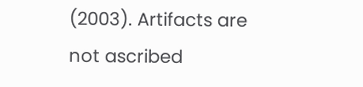(2003). Artifacts are not ascribed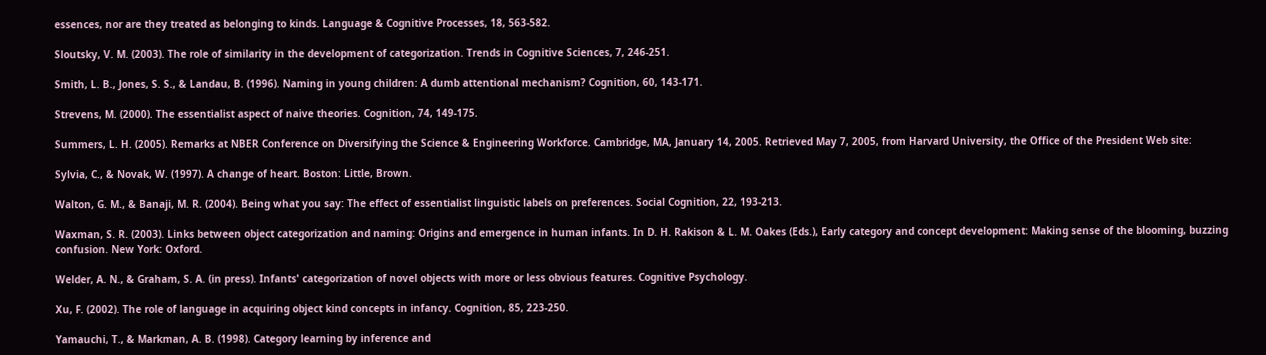essences, nor are they treated as belonging to kinds. Language & Cognitive Processes, 18, 563-582.

Sloutsky, V. M. (2003). The role of similarity in the development of categorization. Trends in Cognitive Sciences, 7, 246-251.

Smith, L. B., Jones, S. S., & Landau, B. (1996). Naming in young children: A dumb attentional mechanism? Cognition, 60, 143-171.

Strevens, M. (2000). The essentialist aspect of naive theories. Cognition, 74, 149-175.

Summers, L. H. (2005). Remarks at NBER Conference on Diversifying the Science & Engineering Workforce. Cambridge, MA, January 14, 2005. Retrieved May 7, 2005, from Harvard University, the Office of the President Web site:

Sylvia, C., & Novak, W. (1997). A change of heart. Boston: Little, Brown.

Walton, G. M., & Banaji, M. R. (2004). Being what you say: The effect of essentialist linguistic labels on preferences. Social Cognition, 22, 193-213.

Waxman, S. R. (2003). Links between object categorization and naming: Origins and emergence in human infants. In D. H. Rakison & L. M. Oakes (Eds.), Early category and concept development: Making sense of the blooming, buzzing confusion. New York: Oxford.

Welder, A. N., & Graham, S. A. (in press). Infants' categorization of novel objects with more or less obvious features. Cognitive Psychology.

Xu, F. (2002). The role of language in acquiring object kind concepts in infancy. Cognition, 85, 223-250.

Yamauchi, T., & Markman, A. B. (1998). Category learning by inference and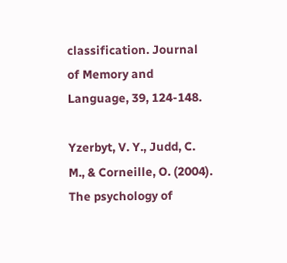classification. Journal of Memory and Language, 39, 124-148.

Yzerbyt, V. Y., Judd, C. M., & Corneille, O. (2004). The psychology of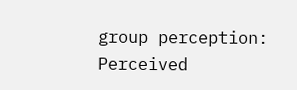group perception: Perceived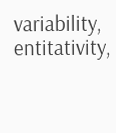variability, entitativity,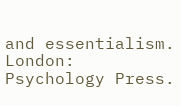and essentialism. London: Psychology Press.